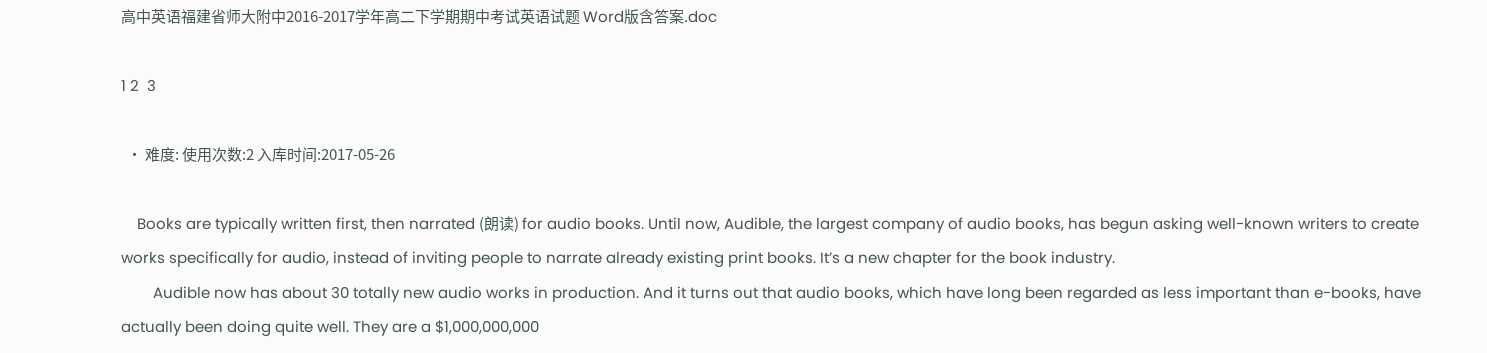高中英语福建省师大附中2016-2017学年高二下学期期中考试英语试题 Word版含答案.doc

1 2  3

  • 难度: 使用次数:2 入库时间:2017-05-26

    Books are typically written first, then narrated (朗读) for audio books. Until now, Audible, the largest company of audio books, has begun asking well-known writers to create works specifically for audio, instead of inviting people to narrate already existing print books. It’s a new chapter for the book industry.
        Audible now has about 30 totally new audio works in production. And it turns out that audio books, which have long been regarded as less important than e-books, have actually been doing quite well. They are a $1,000,000,000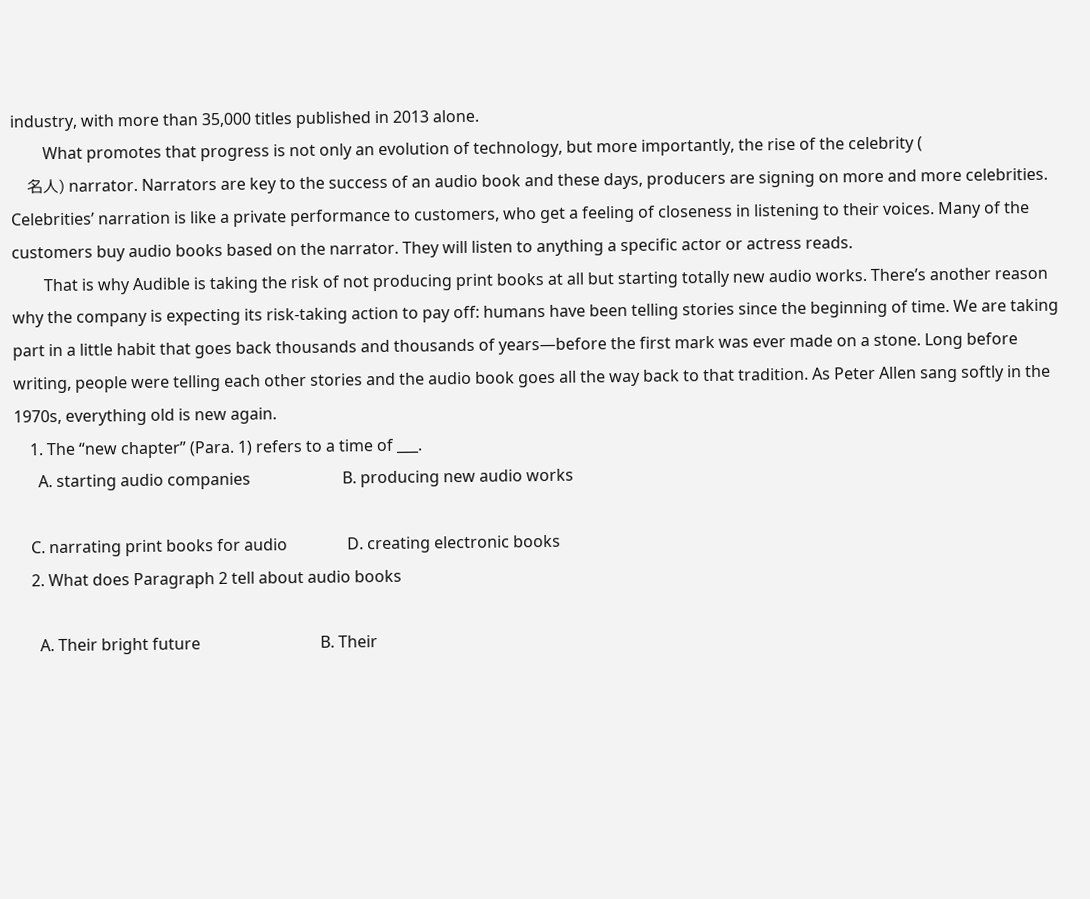industry, with more than 35,000 titles published in 2013 alone.
        What promotes that progress is not only an evolution of technology, but more importantly, the rise of the celebrity (
    名人) narrator. Narrators are key to the success of an audio book and these days, producers are signing on more and more celebrities. Celebrities’ narration is like a private performance to customers, who get a feeling of closeness in listening to their voices. Many of the customers buy audio books based on the narrator. They will listen to anything a specific actor or actress reads.
        That is why Audible is taking the risk of not producing print books at all but starting totally new audio works. There’s another reason why the company is expecting its risk-taking action to pay off: humans have been telling stories since the beginning of time. We are taking part in a little habit that goes back thousands and thousands of years—before the first mark was ever made on a stone. Long before writing, people were telling each other stories and the audio book goes all the way back to that tradition. As Peter Allen sang softly in the 1970s, everything old is new again.
    1. The “new chapter” (Para. 1) refers to a time of ___.
      A. starting audio companies                       B. producing new audio works

    C. narrating print books for audio               D. creating electronic books
    2. What does Paragraph 2 tell about audio books

      A. Their bright future                              B. Their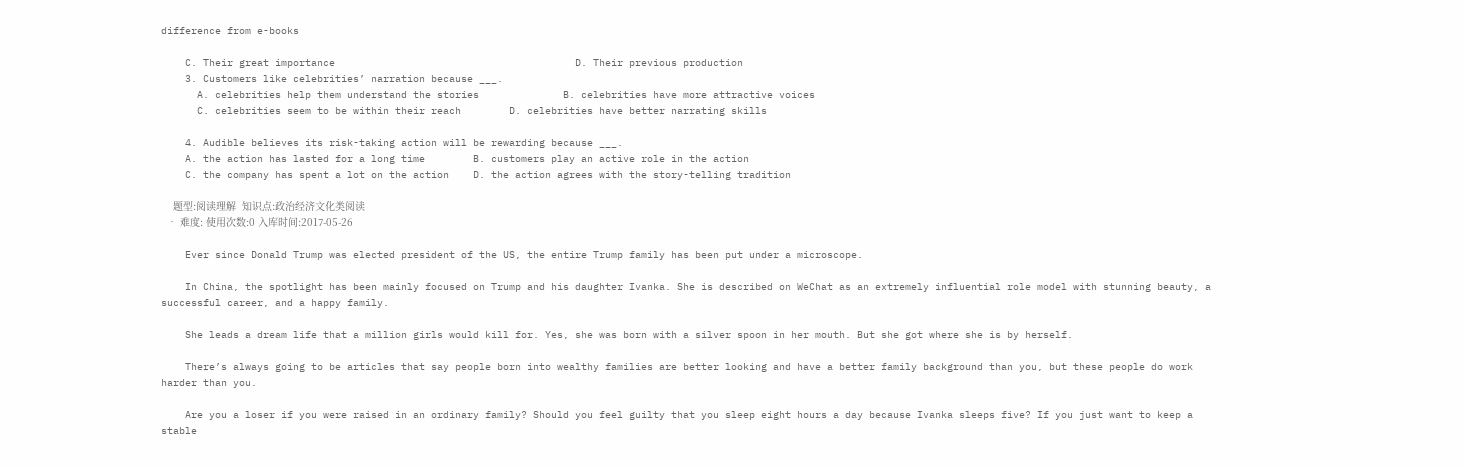difference from e-books

    C. Their great importance                                        D. Their previous production
    3. Customers like celebrities’ narration because ___.
      A. celebrities help them understand the stories              B. celebrities have more attractive voices
      C. celebrities seem to be within their reach        D. celebrities have better narrating skills

    4. Audible believes its risk-taking action will be rewarding because ___.
    A. the action has lasted for a long time        B. customers play an active role in the action
    C. the company has spent a lot on the action    D. the action agrees with the story-telling tradition

    题型:阅读理解  知识点:政治经济文化类阅读
  • 难度: 使用次数:0 入库时间:2017-05-26

    Ever since Donald Trump was elected president of the US, the entire Trump family has been put under a microscope.

    In China, the spotlight has been mainly focused on Trump and his daughter Ivanka. She is described on WeChat as an extremely influential role model with stunning beauty, a successful career, and a happy family.

    She leads a dream life that a million girls would kill for. Yes, she was born with a silver spoon in her mouth. But she got where she is by herself.

    There’s always going to be articles that say people born into wealthy families are better looking and have a better family background than you, but these people do work harder than you.

    Are you a loser if you were raised in an ordinary family? Should you feel guilty that you sleep eight hours a day because Ivanka sleeps five? If you just want to keep a stable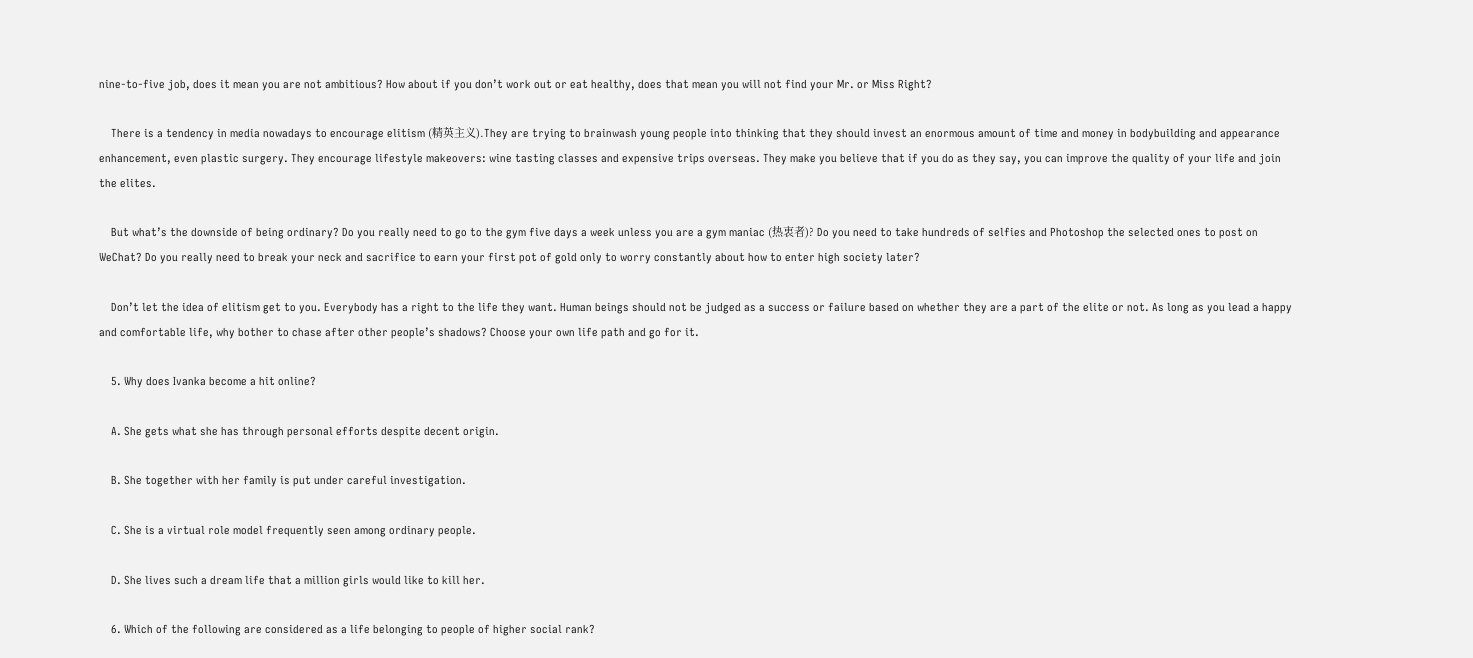nine-to-five job, does it mean you are not ambitious? How about if you don’t work out or eat healthy, does that mean you will not find your Mr. or Miss Right?

    There is a tendency in media nowadays to encourage elitism (精英主义).They are trying to brainwash young people into thinking that they should invest an enormous amount of time and money in bodybuilding and appearance enhancement, even plastic surgery. They encourage lifestyle makeovers: wine tasting classes and expensive trips overseas. They make you believe that if you do as they say, you can improve the quality of your life and join the elites.

    But what’s the downside of being ordinary? Do you really need to go to the gym five days a week unless you are a gym maniac (热衷者)? Do you need to take hundreds of selfies and Photoshop the selected ones to post on WeChat? Do you really need to break your neck and sacrifice to earn your first pot of gold only to worry constantly about how to enter high society later?

    Don’t let the idea of elitism get to you. Everybody has a right to the life they want. Human beings should not be judged as a success or failure based on whether they are a part of the elite or not. As long as you lead a happy and comfortable life, why bother to chase after other people’s shadows? Choose your own life path and go for it.

    5. Why does Ivanka become a hit online?

    A. She gets what she has through personal efforts despite decent origin.

    B. She together with her family is put under careful investigation.

    C. She is a virtual role model frequently seen among ordinary people.

    D. She lives such a dream life that a million girls would like to kill her.

    6. Which of the following are considered as a life belonging to people of higher social rank?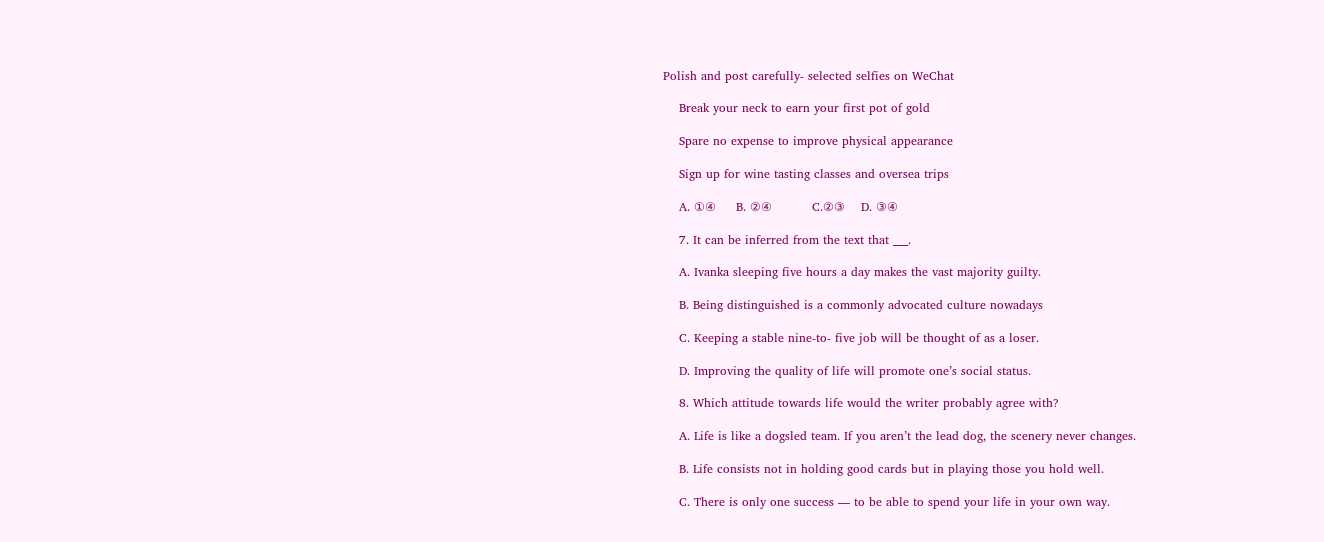Polish and post carefully- selected selfies on WeChat

    Break your neck to earn your first pot of gold

    Spare no expense to improve physical appearance

    Sign up for wine tasting classes and oversea trips

    A. ①④     B. ②④          C.②③    D. ③④

    7. It can be inferred from the text that ___.

    A. Ivanka sleeping five hours a day makes the vast majority guilty.

    B. Being distinguished is a commonly advocated culture nowadays

    C. Keeping a stable nine-to- five job will be thought of as a loser.

    D. Improving the quality of life will promote one’s social status.

    8. Which attitude towards life would the writer probably agree with?

    A. Life is like a dogsled team. If you aren’t the lead dog, the scenery never changes.

    B. Life consists not in holding good cards but in playing those you hold well.

    C. There is only one success — to be able to spend your life in your own way.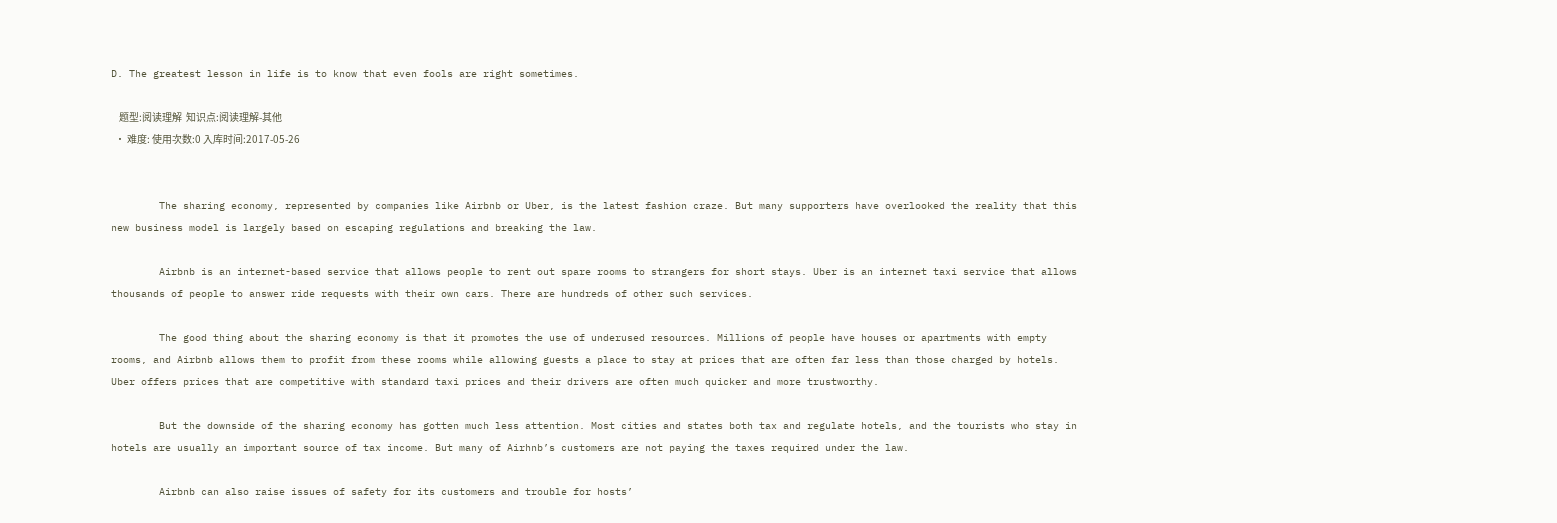D. The greatest lesson in life is to know that even fools are right sometimes.

    题型:阅读理解  知识点:阅读理解-其他
  • 难度: 使用次数:0 入库时间:2017-05-26


        The sharing economy, represented by companies like Airbnb or Uber, is the latest fashion craze. But many supporters have overlooked the reality that this new business model is largely based on escaping regulations and breaking the law.

        Airbnb is an internet-based service that allows people to rent out spare rooms to strangers for short stays. Uber is an internet taxi service that allows thousands of people to answer ride requests with their own cars. There are hundreds of other such services.

        The good thing about the sharing economy is that it promotes the use of underused resources. Millions of people have houses or apartments with empty rooms, and Airbnb allows them to profit from these rooms while allowing guests a place to stay at prices that are often far less than those charged by hotels. Uber offers prices that are competitive with standard taxi prices and their drivers are often much quicker and more trustworthy.

        But the downside of the sharing economy has gotten much less attention. Most cities and states both tax and regulate hotels, and the tourists who stay in hotels are usually an important source of tax income. But many of Airhnb’s customers are not paying the taxes required under the law.

        Airbnb can also raise issues of safety for its customers and trouble for hosts’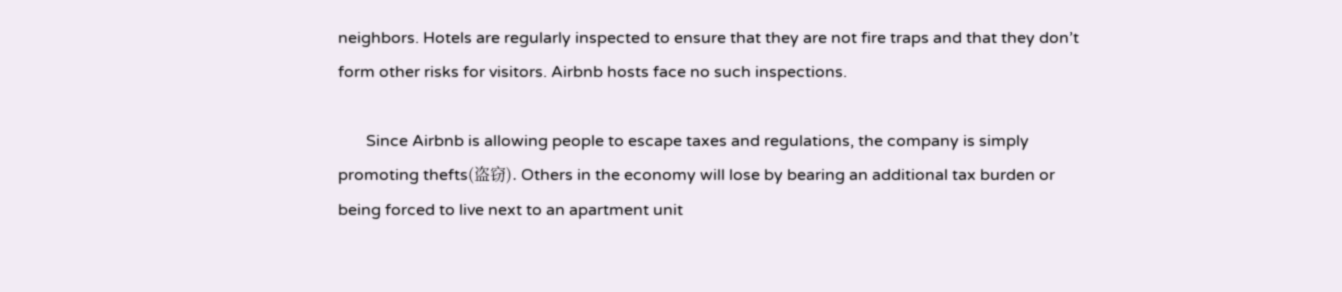neighbors. Hotels are regularly inspected to ensure that they are not fire traps and that they don’t form other risks for visitors. Airbnb hosts face no such inspections.

       Since Airbnb is allowing people to escape taxes and regulations, the company is simply promoting thefts(盗窃). Others in the economy will lose by bearing an additional tax burden or being forced to live next to an apartment unit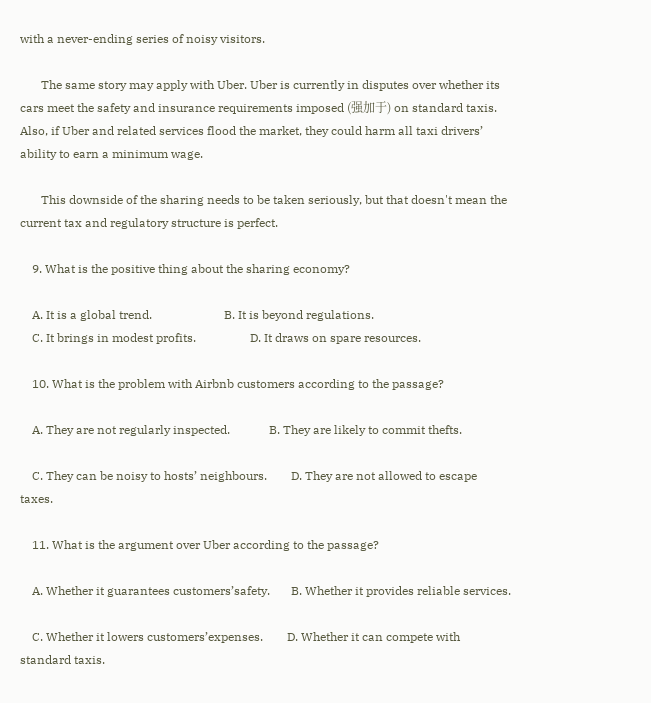with a never-ending series of noisy visitors.

       The same story may apply with Uber. Uber is currently in disputes over whether its cars meet the safety and insurance requirements imposed (强加于) on standard taxis. Also, if Uber and related services flood the market, they could harm all taxi drivers’ ability to earn a minimum wage.

       This downside of the sharing needs to be taken seriously, but that doesn't mean the current tax and regulatory structure is perfect.

    9. What is the positive thing about the sharing economy?

    A. It is a global trend.                        B. It is beyond regulations.
    C. It brings in modest profits.                  D. It draws on spare resources.

    10. What is the problem with Airbnb customers according to the passage?

    A. They are not regularly inspected.             B. They are likely to commit thefts.

    C. They can be noisy to hosts’ neighbours.        D. They are not allowed to escape taxes.

    11. What is the argument over Uber according to the passage?

    A. Whether it guarantees customers’safety.       B. Whether it provides reliable services.

    C. Whether it lowers customers’expenses.        D. Whether it can compete with standard taxis.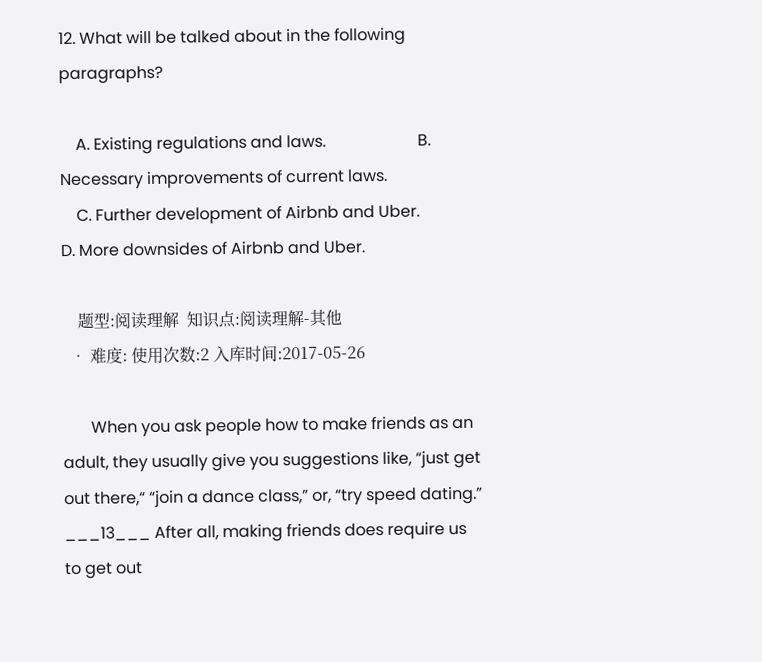12. What will be talked about in the following paragraphs?

    A. Existing regulations and laws.                       B. Necessary improvements of current laws.
    C. Further development of Airbnb and Uber.            D. More downsides of Airbnb and Uber.

    题型:阅读理解  知识点:阅读理解-其他
  • 难度: 使用次数:2 入库时间:2017-05-26

       When you ask people how to make friends as an adult, they usually give you suggestions like, “just get out there,“ “join a dance class,” or, “try speed dating.” ___13___ After all, making friends does require us to get out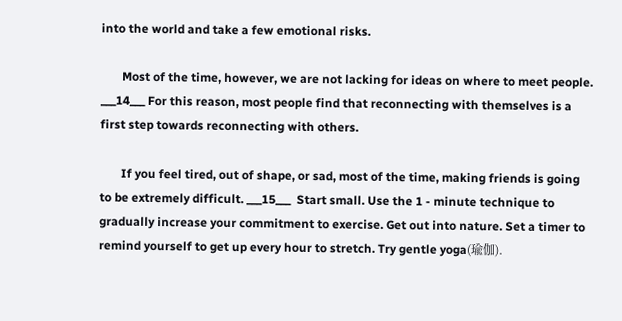into the world and take a few emotional risks.

       Most of the time, however, we are not lacking for ideas on where to meet people. ___14___ For this reason, most people find that reconnecting with themselves is a first step towards reconnecting with others.

       If you feel tired, out of shape, or sad, most of the time, making friends is going to be extremely difficult. ___15___  Start small. Use the 1 - minute technique to gradually increase your commitment to exercise. Get out into nature. Set a timer to remind yourself to get up every hour to stretch. Try gentle yoga(瑜伽).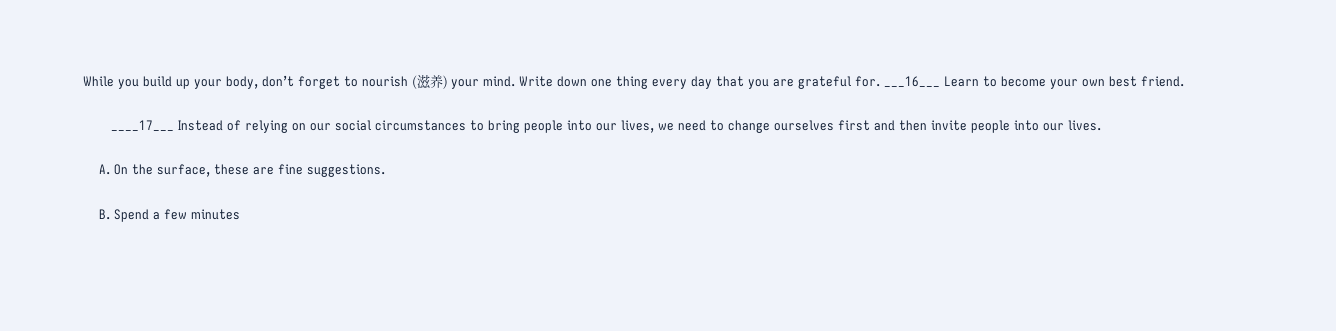While you build up your body, don’t forget to nourish (滋养) your mind. Write down one thing every day that you are grateful for. ___16___ Learn to become your own best friend.

       ____17___ Instead of relying on our social circumstances to bring people into our lives, we need to change ourselves first and then invite people into our lives.

    A. On the surface, these are fine suggestions.

    B. Spend a few minutes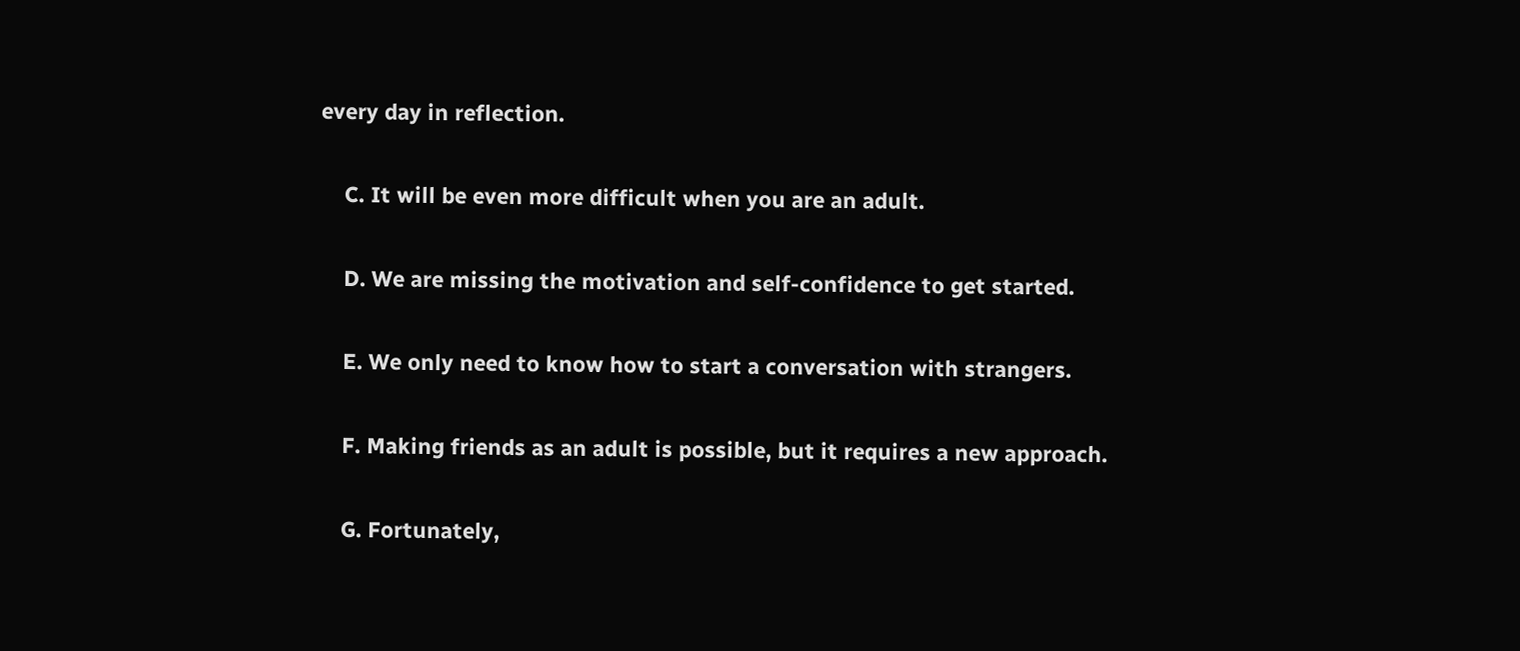every day in reflection.

    C. It will be even more difficult when you are an adult.

    D. We are missing the motivation and self-confidence to get started.

    E. We only need to know how to start a conversation with strangers.

    F. Making friends as an adult is possible, but it requires a new approach.

    G. Fortunately,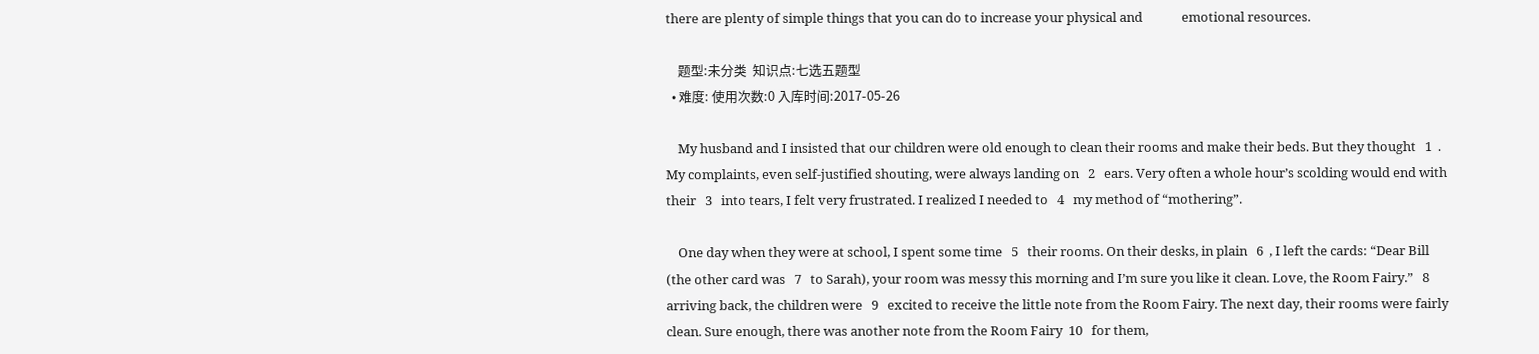there are plenty of simple things that you can do to increase your physical and             emotional resources.

    题型:未分类  知识点:七选五题型
  • 难度: 使用次数:0 入库时间:2017-05-26

    My husband and I insisted that our children were old enough to clean their rooms and make their beds. But they thought   1  . My complaints, even self-justified shouting, were always landing on   2   ears. Very often a whole hour’s scolding would end with their   3   into tears, I felt very frustrated. I realized I needed to   4   my method of “mothering”.

    One day when they were at school, I spent some time   5   their rooms. On their desks, in plain   6  , I left the cards: “Dear Bill (the other card was   7   to Sarah), your room was messy this morning and I’m sure you like it clean. Love, the Room Fairy.”   8   arriving back, the children were   9   excited to receive the little note from the Room Fairy. The next day, their rooms were fairly clean. Sure enough, there was another note from the Room Fairy  10   for them,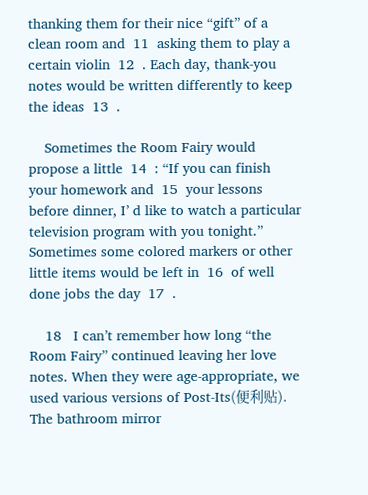thanking them for their nice “gift” of a clean room and  11  asking them to play a certain violin  12  . Each day, thank-you notes would be written differently to keep the ideas  13  .

    Sometimes the Room Fairy would propose a little  14  : “If you can finish your homework and  15  your lessons before dinner, I’ d like to watch a particular television program with you tonight.” Sometimes some colored markers or other little items would be left in  16  of well done jobs the day  17  .

    18   I can’t remember how long “the Room Fairy” continued leaving her love notes. When they were age-appropriate, we used various versions of Post-Its(便利贴). The bathroom mirror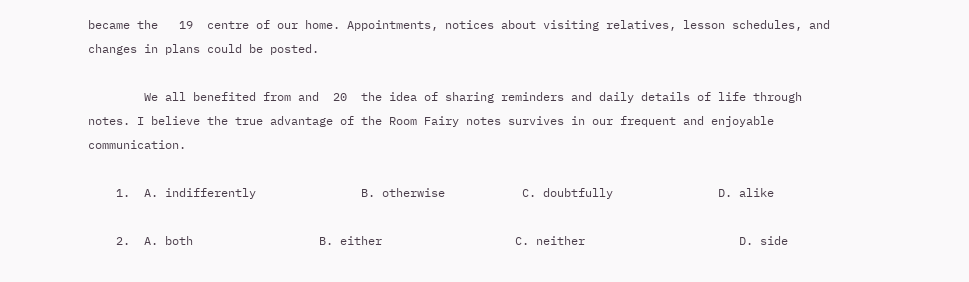became the   19  centre of our home. Appointments, notices about visiting relatives, lesson schedules, and changes in plans could be posted.

        We all benefited from and  20  the idea of sharing reminders and daily details of life through notes. I believe the true advantage of the Room Fairy notes survives in our frequent and enjoyable communication.

    1.  A. indifferently               B. otherwise           C. doubtfully               D. alike

    2.  A. both                  B. either                   C. neither                      D. side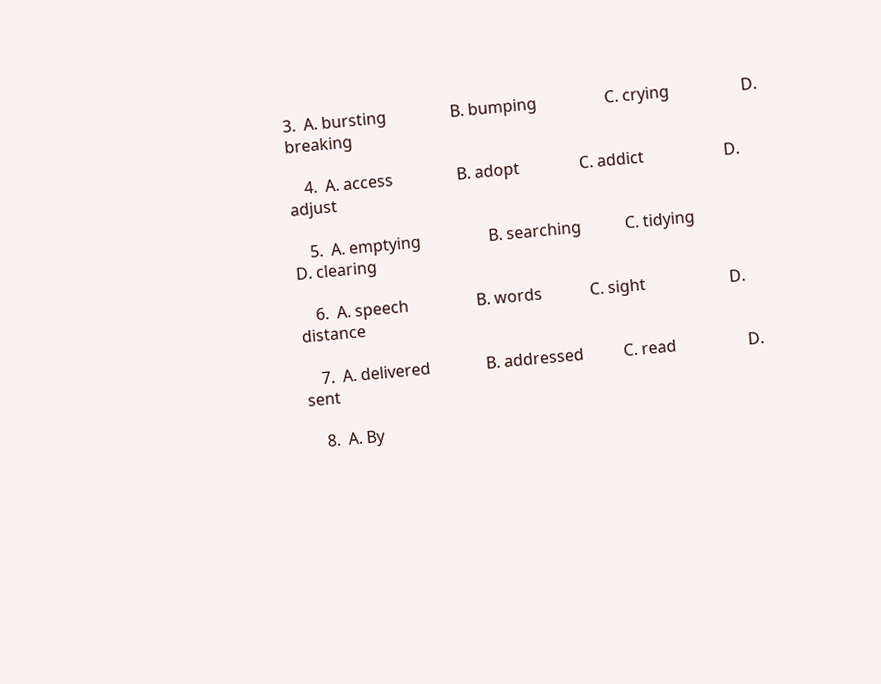3.  A. bursting                B. bumping                 C. crying                  D. breaking

    4.  A. access                B. adopt               C. addict                    D. adjust

    5.  A. emptying                 B. searching           C. tidying                D. clearing

    6.  A. speech                 B. words            C. sight                     D. distance

    7.  A. delivered              B. addressed          C. read                  D. sent

    8.  A. By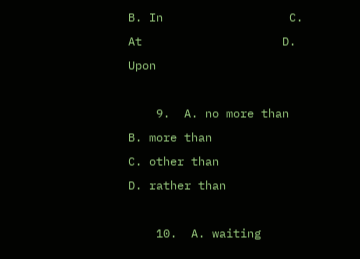B. In                  C. At                    D. Upon

    9.  A. no more than          B. more than                        C. other than              D. rather than

    10.  A. waiting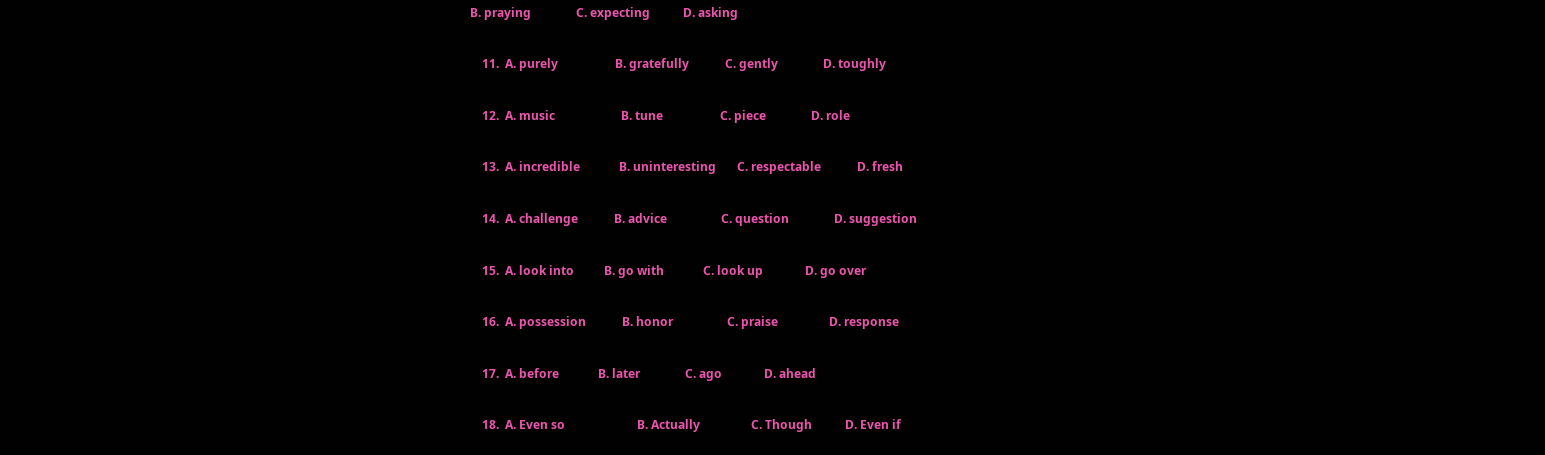B. praying               C. expecting           D. asking

    11.  A. purely                   B. gratefully            C. gently               D. toughly

    12.  A. music                      B. tune                   C. piece               D. role

    13.  A. incredible             B. uninteresting       C. respectable            D. fresh

    14.  A. challenge            B. advice                  C. question               D. suggestion

    15.  A. look into          B. go with             C. look up              D. go over

    16.  A. possession            B. honor                  C. praise                 D. response

    17.  A. before             B. later               C. ago              D. ahead

    18.  A. Even so                        B. Actually                 C. Though           D. Even if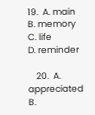19.  A. main                 B. memory            C. life                D. reminder

    20.  A. appreciated          B.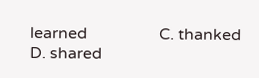learned                  C. thanked            D. shared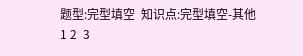题型:完型填空  知识点:完型填空-其他
1 2  3